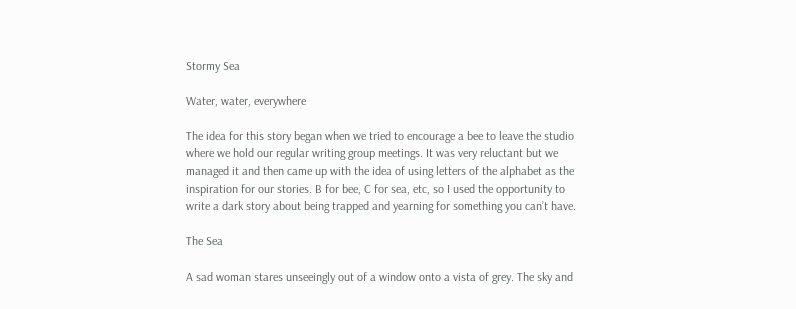Stormy Sea

Water, water, everywhere

The idea for this story began when we tried to encourage a bee to leave the studio where we hold our regular writing group meetings. It was very reluctant but we managed it and then came up with the idea of using letters of the alphabet as the inspiration for our stories. B for bee, C for sea, etc, so I used the opportunity to write a dark story about being trapped and yearning for something you can’t have.

The Sea

A sad woman stares unseeingly out of a window onto a vista of grey. The sky and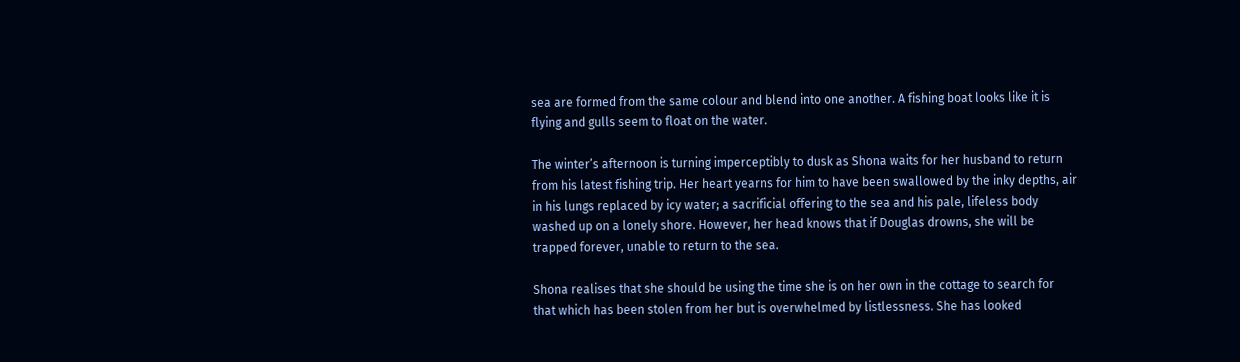sea are formed from the same colour and blend into one another. A fishing boat looks like it is flying and gulls seem to float on the water.

The winter’s afternoon is turning imperceptibly to dusk as Shona waits for her husband to return from his latest fishing trip. Her heart yearns for him to have been swallowed by the inky depths, air in his lungs replaced by icy water; a sacrificial offering to the sea and his pale, lifeless body washed up on a lonely shore. However, her head knows that if Douglas drowns, she will be trapped forever, unable to return to the sea.

Shona realises that she should be using the time she is on her own in the cottage to search for that which has been stolen from her but is overwhelmed by listlessness. She has looked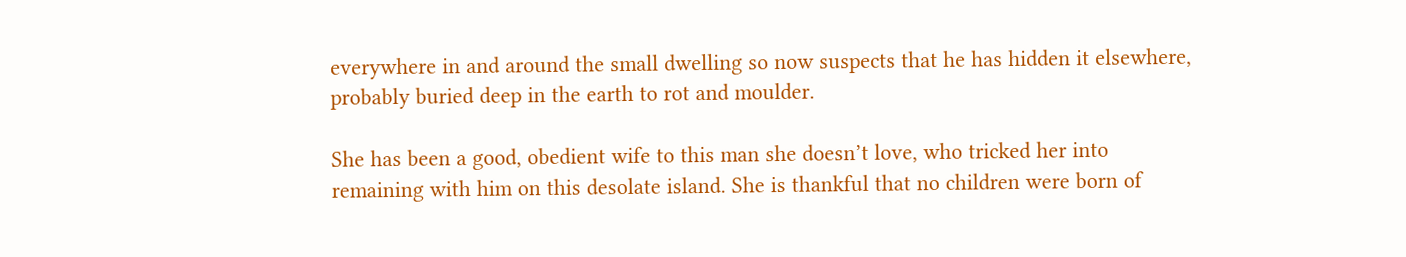everywhere in and around the small dwelling so now suspects that he has hidden it elsewhere, probably buried deep in the earth to rot and moulder.

She has been a good, obedient wife to this man she doesn’t love, who tricked her into remaining with him on this desolate island. She is thankful that no children were born of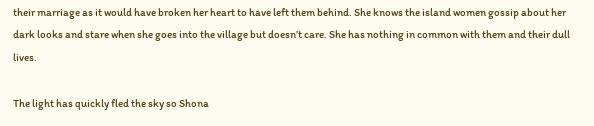their marriage as it would have broken her heart to have left them behind. She knows the island women gossip about her dark looks and stare when she goes into the village but doesn’t care. She has nothing in common with them and their dull lives.

The light has quickly fled the sky so Shona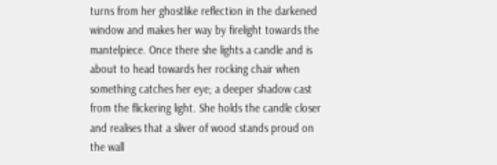turns from her ghostlike reflection in the darkened window and makes her way by firelight towards the mantelpiece. Once there she lights a candle and is about to head towards her rocking chair when something catches her eye; a deeper shadow cast from the flickering light. She holds the candle closer and realises that a sliver of wood stands proud on the wall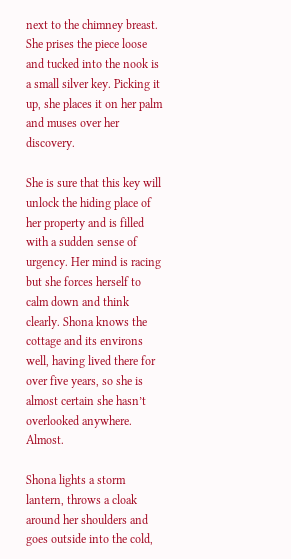next to the chimney breast. She prises the piece loose and tucked into the nook is a small silver key. Picking it up, she places it on her palm and muses over her discovery.

She is sure that this key will unlock the hiding place of her property and is filled with a sudden sense of urgency. Her mind is racing but she forces herself to calm down and think clearly. Shona knows the cottage and its environs well, having lived there for over five years, so she is almost certain she hasn’t overlooked anywhere. Almost.

Shona lights a storm lantern, throws a cloak around her shoulders and goes outside into the cold,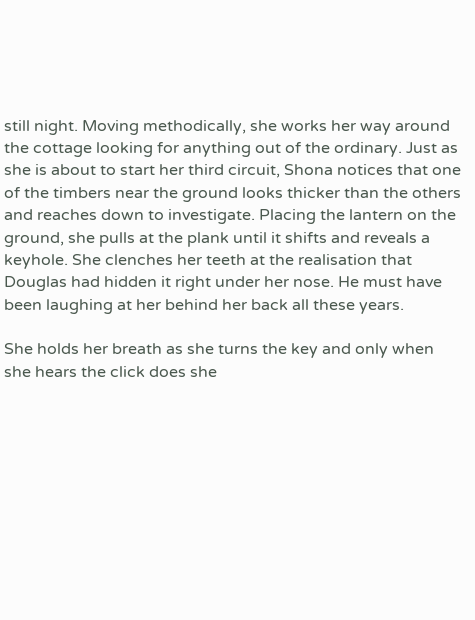still night. Moving methodically, she works her way around the cottage looking for anything out of the ordinary. Just as she is about to start her third circuit, Shona notices that one of the timbers near the ground looks thicker than the others and reaches down to investigate. Placing the lantern on the ground, she pulls at the plank until it shifts and reveals a keyhole. She clenches her teeth at the realisation that Douglas had hidden it right under her nose. He must have been laughing at her behind her back all these years.

She holds her breath as she turns the key and only when she hears the click does she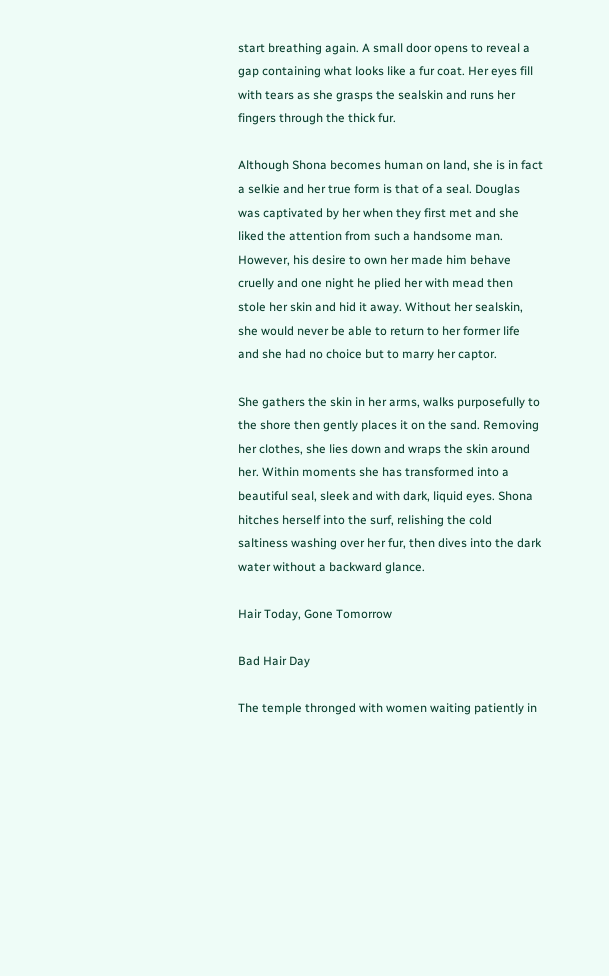start breathing again. A small door opens to reveal a gap containing what looks like a fur coat. Her eyes fill with tears as she grasps the sealskin and runs her fingers through the thick fur.

Although Shona becomes human on land, she is in fact a selkie and her true form is that of a seal. Douglas was captivated by her when they first met and she liked the attention from such a handsome man. However, his desire to own her made him behave cruelly and one night he plied her with mead then stole her skin and hid it away. Without her sealskin, she would never be able to return to her former life and she had no choice but to marry her captor.

She gathers the skin in her arms, walks purposefully to the shore then gently places it on the sand. Removing her clothes, she lies down and wraps the skin around her. Within moments she has transformed into a beautiful seal, sleek and with dark, liquid eyes. Shona hitches herself into the surf, relishing the cold saltiness washing over her fur, then dives into the dark water without a backward glance.

Hair Today, Gone Tomorrow

Bad Hair Day

The temple thronged with women waiting patiently in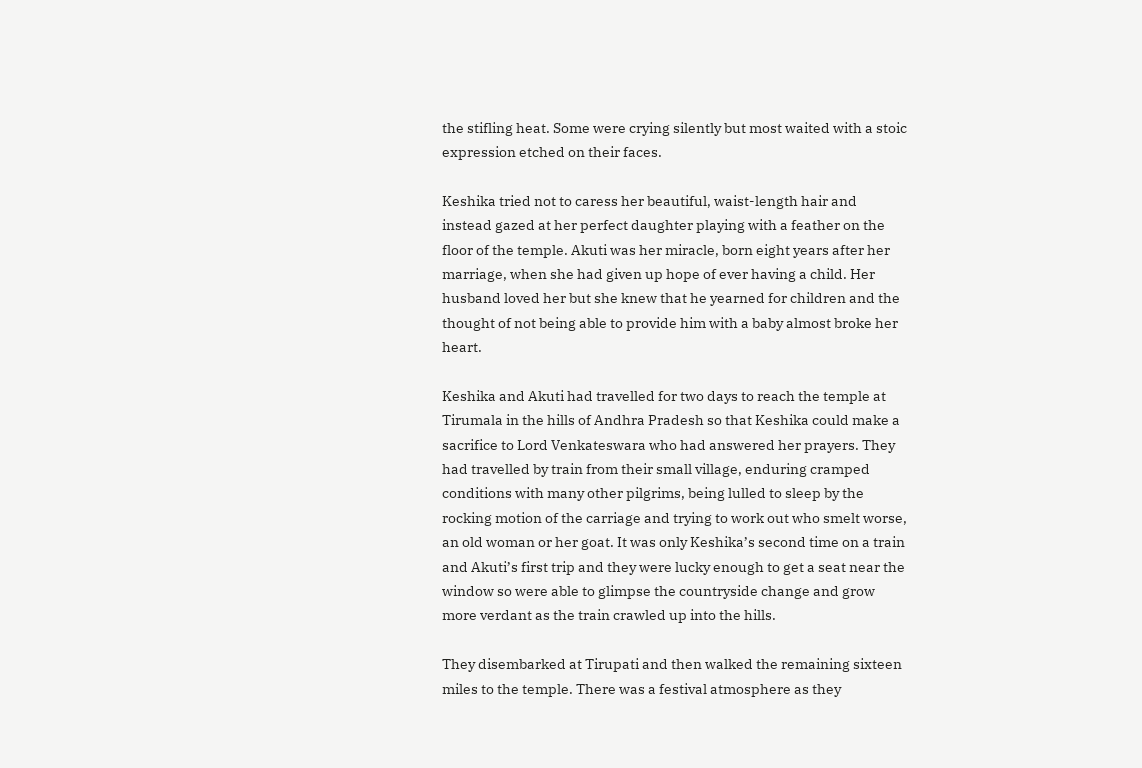the stifling heat. Some were crying silently but most waited with a stoic expression etched on their faces.

Keshika tried not to caress her beautiful, waist-length hair and instead gazed at her perfect daughter playing with a feather on the floor of the temple. Akuti was her miracle, born eight years after her marriage, when she had given up hope of ever having a child. Her husband loved her but she knew that he yearned for children and the thought of not being able to provide him with a baby almost broke her heart.

Keshika and Akuti had travelled for two days to reach the temple at Tirumala in the hills of Andhra Pradesh so that Keshika could make a sacrifice to Lord Venkateswara who had answered her prayers. They had travelled by train from their small village, enduring cramped conditions with many other pilgrims, being lulled to sleep by the rocking motion of the carriage and trying to work out who smelt worse, an old woman or her goat. It was only Keshika’s second time on a train and Akuti’s first trip and they were lucky enough to get a seat near the window so were able to glimpse the countryside change and grow more verdant as the train crawled up into the hills.

They disembarked at Tirupati and then walked the remaining sixteen miles to the temple. There was a festival atmosphere as they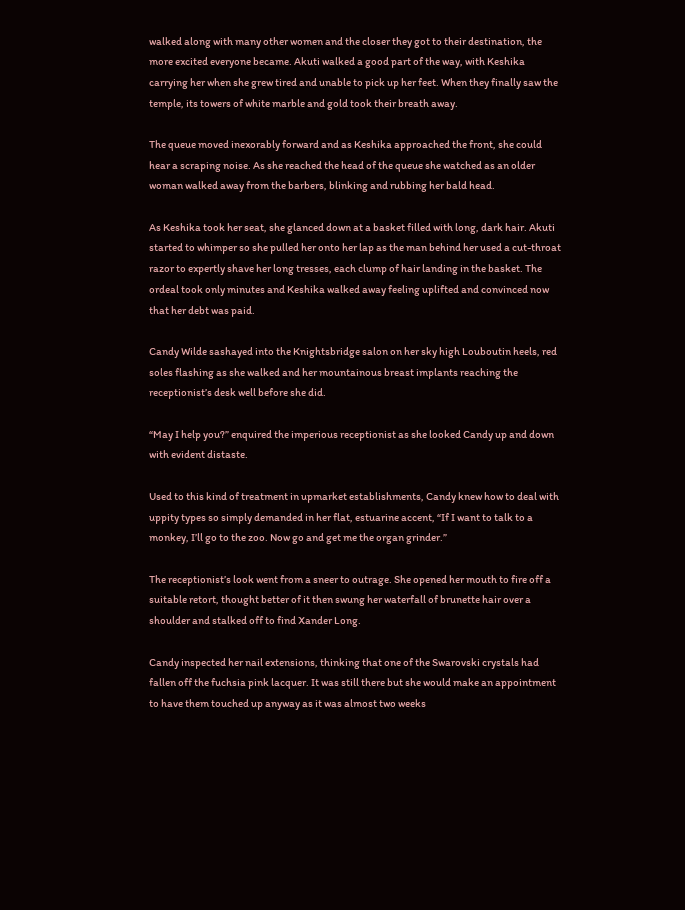walked along with many other women and the closer they got to their destination, the more excited everyone became. Akuti walked a good part of the way, with Keshika carrying her when she grew tired and unable to pick up her feet. When they finally saw the temple, its towers of white marble and gold took their breath away.

The queue moved inexorably forward and as Keshika approached the front, she could hear a scraping noise. As she reached the head of the queue she watched as an older woman walked away from the barbers, blinking and rubbing her bald head.

As Keshika took her seat, she glanced down at a basket filled with long, dark hair. Akuti started to whimper so she pulled her onto her lap as the man behind her used a cut-throat razor to expertly shave her long tresses, each clump of hair landing in the basket. The ordeal took only minutes and Keshika walked away feeling uplifted and convinced now that her debt was paid.

Candy Wilde sashayed into the Knightsbridge salon on her sky high Louboutin heels, red soles flashing as she walked and her mountainous breast implants reaching the receptionist’s desk well before she did.

“May I help you?” enquired the imperious receptionist as she looked Candy up and down with evident distaste.

Used to this kind of treatment in upmarket establishments, Candy knew how to deal with uppity types so simply demanded in her flat, estuarine accent, “If I want to talk to a monkey, I’ll go to the zoo. Now go and get me the organ grinder.”

The receptionist’s look went from a sneer to outrage. She opened her mouth to fire off a suitable retort, thought better of it then swung her waterfall of brunette hair over a shoulder and stalked off to find Xander Long.

Candy inspected her nail extensions, thinking that one of the Swarovski crystals had fallen off the fuchsia pink lacquer. It was still there but she would make an appointment to have them touched up anyway as it was almost two weeks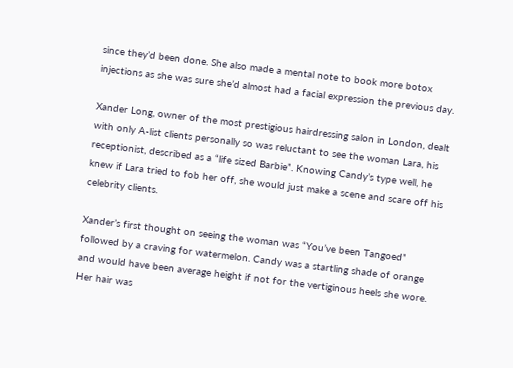since they’d been done. She also made a mental note to book more botox injections as she was sure she’d almost had a facial expression the previous day.

Xander Long, owner of the most prestigious hairdressing salon in London, dealt with only A-list clients personally so was reluctant to see the woman Lara, his receptionist, described as a “life sized Barbie”. Knowing Candy’s type well, he knew if Lara tried to fob her off, she would just make a scene and scare off his celebrity clients.

Xander’s first thought on seeing the woman was “You’ve been Tangoed” followed by a craving for watermelon. Candy was a startling shade of orange and would have been average height if not for the vertiginous heels she wore. Her hair was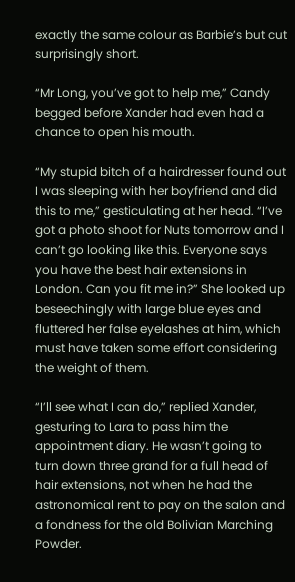exactly the same colour as Barbie’s but cut surprisingly short.

“Mr Long, you’ve got to help me,” Candy begged before Xander had even had a chance to open his mouth.

“My stupid bitch of a hairdresser found out I was sleeping with her boyfriend and did this to me,” gesticulating at her head. “I’ve got a photo shoot for Nuts tomorrow and I can’t go looking like this. Everyone says you have the best hair extensions in London. Can you fit me in?” She looked up beseechingly with large blue eyes and fluttered her false eyelashes at him, which must have taken some effort considering the weight of them.

“I’ll see what I can do,” replied Xander, gesturing to Lara to pass him the appointment diary. He wasn’t going to turn down three grand for a full head of hair extensions, not when he had the astronomical rent to pay on the salon and a fondness for the old Bolivian Marching Powder.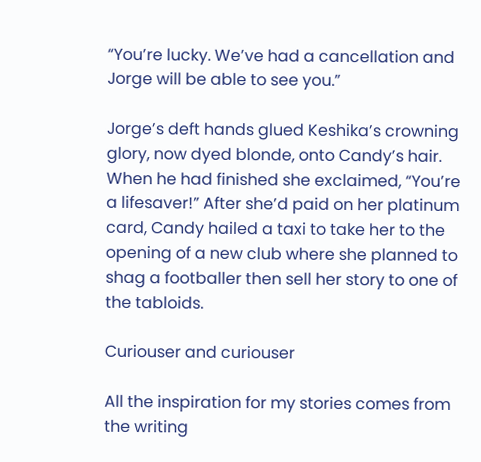“You’re lucky. We’ve had a cancellation and Jorge will be able to see you.”

Jorge’s deft hands glued Keshika’s crowning glory, now dyed blonde, onto Candy’s hair. When he had finished she exclaimed, “You’re a lifesaver!” After she’d paid on her platinum card, Candy hailed a taxi to take her to the opening of a new club where she planned to shag a footballer then sell her story to one of the tabloids.

Curiouser and curiouser

All the inspiration for my stories comes from the writing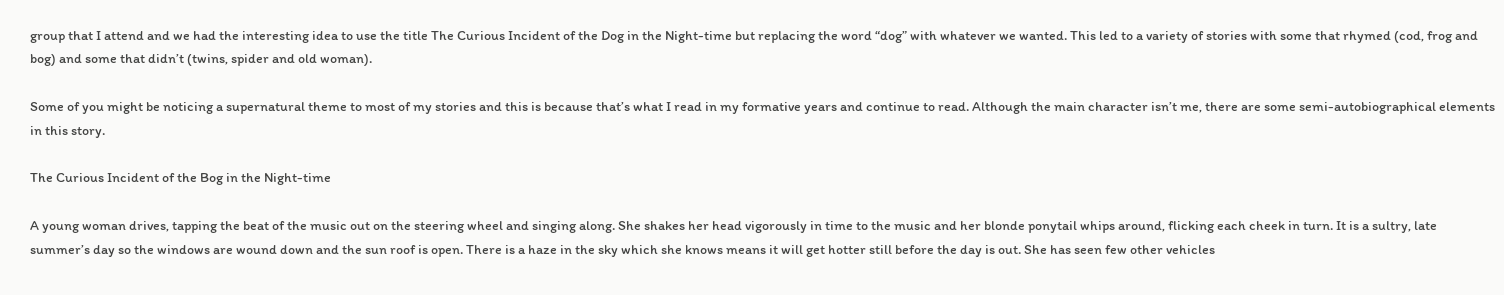group that I attend and we had the interesting idea to use the title The Curious Incident of the Dog in the Night-time but replacing the word “dog” with whatever we wanted. This led to a variety of stories with some that rhymed (cod, frog and bog) and some that didn’t (twins, spider and old woman).

Some of you might be noticing a supernatural theme to most of my stories and this is because that’s what I read in my formative years and continue to read. Although the main character isn’t me, there are some semi-autobiographical elements in this story.

The Curious Incident of the Bog in the Night-time

A young woman drives, tapping the beat of the music out on the steering wheel and singing along. She shakes her head vigorously in time to the music and her blonde ponytail whips around, flicking each cheek in turn. It is a sultry, late summer’s day so the windows are wound down and the sun roof is open. There is a haze in the sky which she knows means it will get hotter still before the day is out. She has seen few other vehicles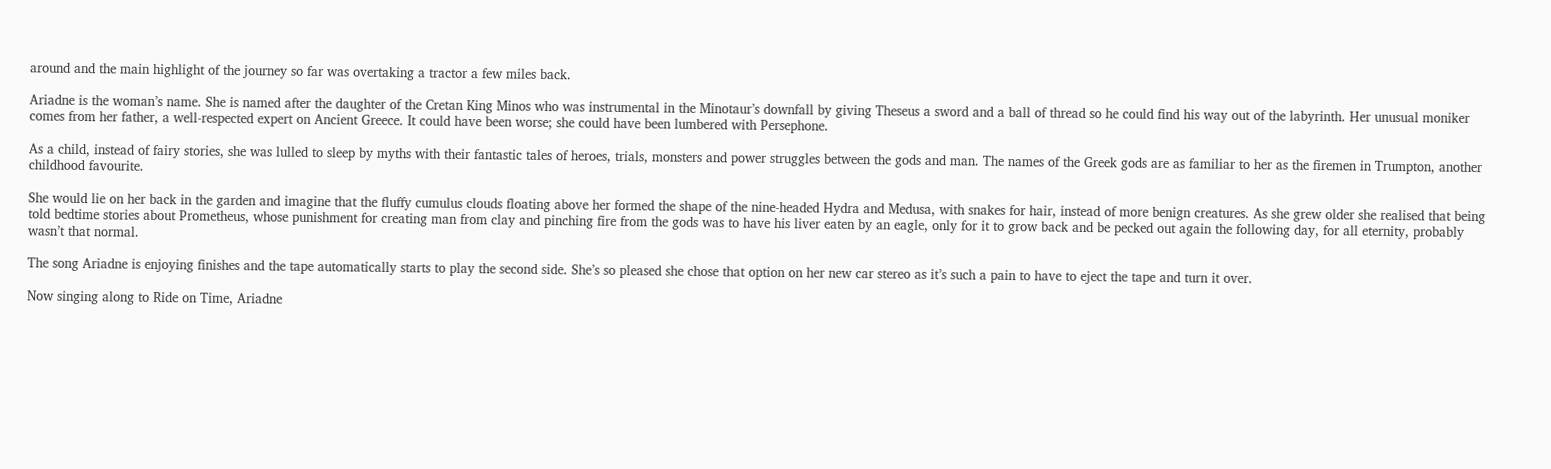around and the main highlight of the journey so far was overtaking a tractor a few miles back.

Ariadne is the woman’s name. She is named after the daughter of the Cretan King Minos who was instrumental in the Minotaur’s downfall by giving Theseus a sword and a ball of thread so he could find his way out of the labyrinth. Her unusual moniker comes from her father, a well-respected expert on Ancient Greece. It could have been worse; she could have been lumbered with Persephone.

As a child, instead of fairy stories, she was lulled to sleep by myths with their fantastic tales of heroes, trials, monsters and power struggles between the gods and man. The names of the Greek gods are as familiar to her as the firemen in Trumpton, another childhood favourite.

She would lie on her back in the garden and imagine that the fluffy cumulus clouds floating above her formed the shape of the nine-headed Hydra and Medusa, with snakes for hair, instead of more benign creatures. As she grew older she realised that being told bedtime stories about Prometheus, whose punishment for creating man from clay and pinching fire from the gods was to have his liver eaten by an eagle, only for it to grow back and be pecked out again the following day, for all eternity, probably wasn’t that normal.

The song Ariadne is enjoying finishes and the tape automatically starts to play the second side. She’s so pleased she chose that option on her new car stereo as it’s such a pain to have to eject the tape and turn it over.

Now singing along to Ride on Time, Ariadne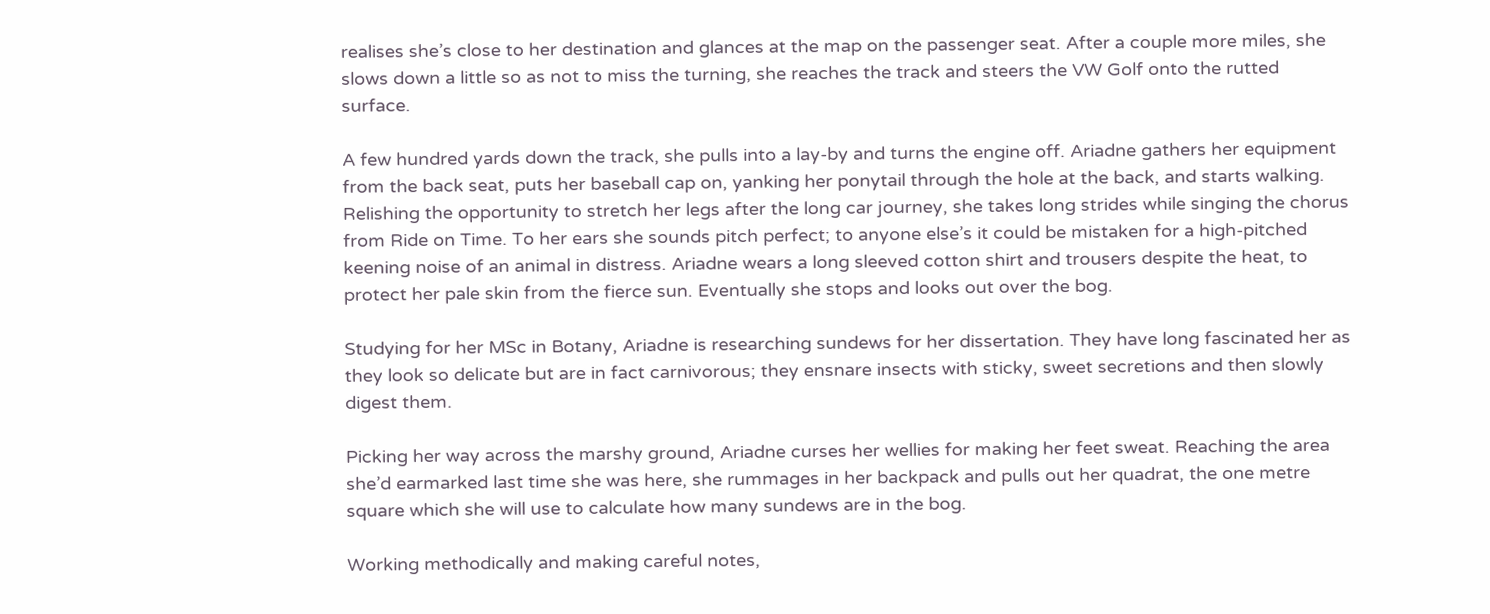realises she’s close to her destination and glances at the map on the passenger seat. After a couple more miles, she slows down a little so as not to miss the turning, she reaches the track and steers the VW Golf onto the rutted surface.

A few hundred yards down the track, she pulls into a lay-by and turns the engine off. Ariadne gathers her equipment from the back seat, puts her baseball cap on, yanking her ponytail through the hole at the back, and starts walking. Relishing the opportunity to stretch her legs after the long car journey, she takes long strides while singing the chorus from Ride on Time. To her ears she sounds pitch perfect; to anyone else’s it could be mistaken for a high-pitched keening noise of an animal in distress. Ariadne wears a long sleeved cotton shirt and trousers despite the heat, to protect her pale skin from the fierce sun. Eventually she stops and looks out over the bog.

Studying for her MSc in Botany, Ariadne is researching sundews for her dissertation. They have long fascinated her as they look so delicate but are in fact carnivorous; they ensnare insects with sticky, sweet secretions and then slowly digest them.

Picking her way across the marshy ground, Ariadne curses her wellies for making her feet sweat. Reaching the area she’d earmarked last time she was here, she rummages in her backpack and pulls out her quadrat, the one metre square which she will use to calculate how many sundews are in the bog.

Working methodically and making careful notes,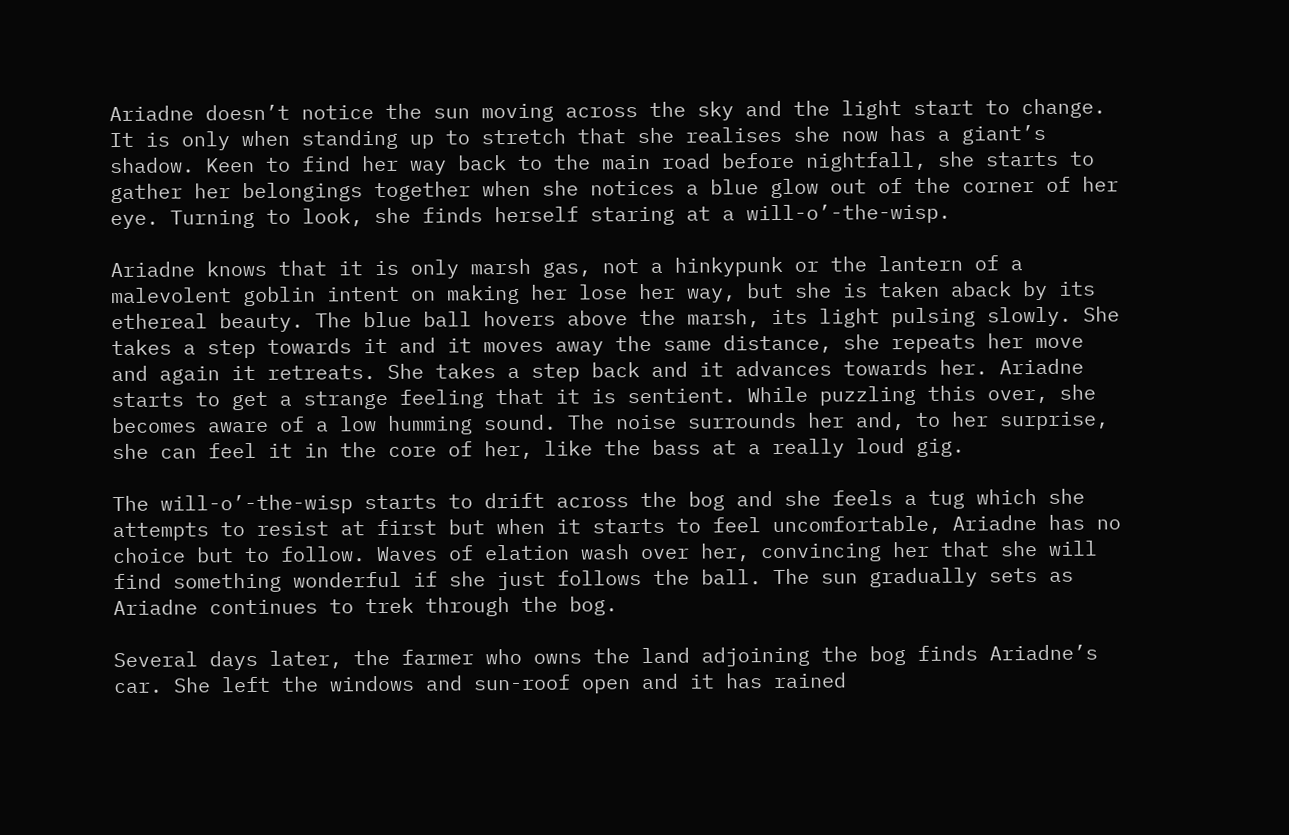Ariadne doesn’t notice the sun moving across the sky and the light start to change. It is only when standing up to stretch that she realises she now has a giant’s shadow. Keen to find her way back to the main road before nightfall, she starts to gather her belongings together when she notices a blue glow out of the corner of her eye. Turning to look, she finds herself staring at a will-o’-the-wisp.

Ariadne knows that it is only marsh gas, not a hinkypunk or the lantern of a malevolent goblin intent on making her lose her way, but she is taken aback by its ethereal beauty. The blue ball hovers above the marsh, its light pulsing slowly. She takes a step towards it and it moves away the same distance, she repeats her move and again it retreats. She takes a step back and it advances towards her. Ariadne starts to get a strange feeling that it is sentient. While puzzling this over, she becomes aware of a low humming sound. The noise surrounds her and, to her surprise, she can feel it in the core of her, like the bass at a really loud gig.

The will-o’-the-wisp starts to drift across the bog and she feels a tug which she attempts to resist at first but when it starts to feel uncomfortable, Ariadne has no choice but to follow. Waves of elation wash over her, convincing her that she will find something wonderful if she just follows the ball. The sun gradually sets as Ariadne continues to trek through the bog.

Several days later, the farmer who owns the land adjoining the bog finds Ariadne’s car. She left the windows and sun-roof open and it has rained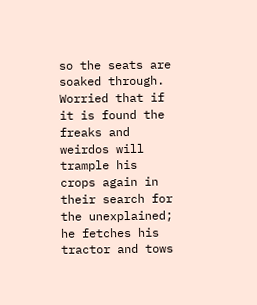so the seats are soaked through. Worried that if it is found the freaks and weirdos will trample his crops again in their search for the unexplained; he fetches his tractor and tows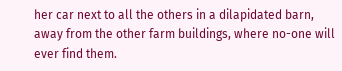her car next to all the others in a dilapidated barn, away from the other farm buildings, where no-one will ever find them.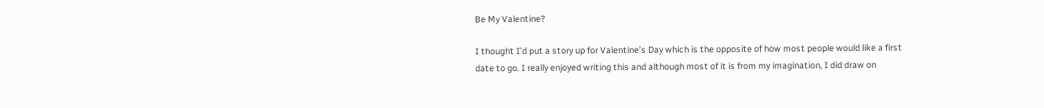Be My Valentine?

I thought I’d put a story up for Valentine’s Day which is the opposite of how most people would like a first date to go. I really enjoyed writing this and although most of it is from my imagination, I did draw on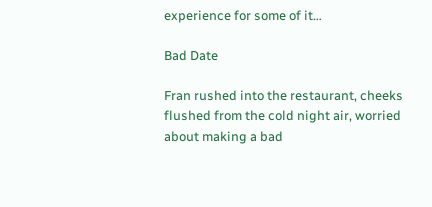experience for some of it…

Bad Date

Fran rushed into the restaurant, cheeks flushed from the cold night air, worried about making a bad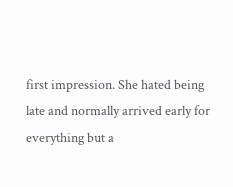first impression. She hated being late and normally arrived early for everything but a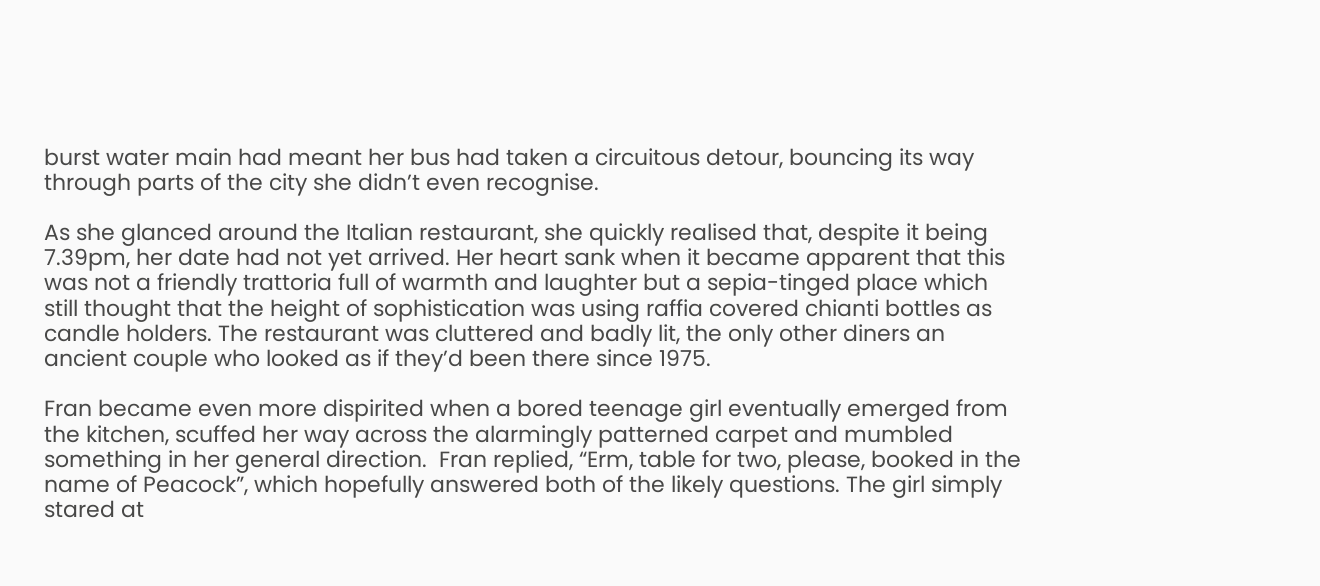burst water main had meant her bus had taken a circuitous detour, bouncing its way through parts of the city she didn’t even recognise.

As she glanced around the Italian restaurant, she quickly realised that, despite it being 7.39pm, her date had not yet arrived. Her heart sank when it became apparent that this was not a friendly trattoria full of warmth and laughter but a sepia-tinged place which still thought that the height of sophistication was using raffia covered chianti bottles as candle holders. The restaurant was cluttered and badly lit, the only other diners an ancient couple who looked as if they’d been there since 1975.

Fran became even more dispirited when a bored teenage girl eventually emerged from the kitchen, scuffed her way across the alarmingly patterned carpet and mumbled something in her general direction.  Fran replied, “Erm, table for two, please, booked in the name of Peacock”, which hopefully answered both of the likely questions. The girl simply stared at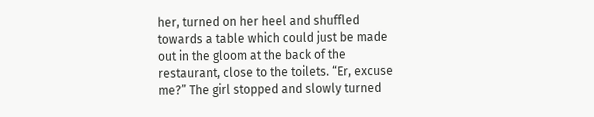her, turned on her heel and shuffled towards a table which could just be made out in the gloom at the back of the restaurant, close to the toilets. “Er, excuse me?” The girl stopped and slowly turned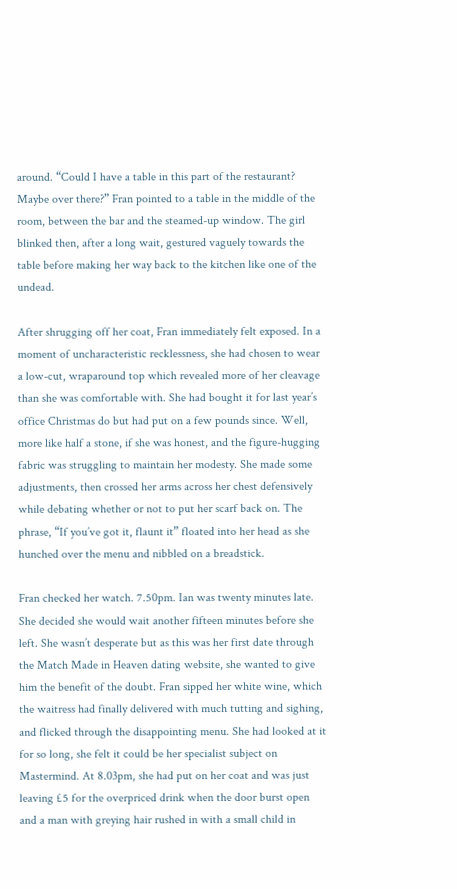around. “Could I have a table in this part of the restaurant? Maybe over there?” Fran pointed to a table in the middle of the room, between the bar and the steamed-up window. The girl blinked then, after a long wait, gestured vaguely towards the table before making her way back to the kitchen like one of the undead.

After shrugging off her coat, Fran immediately felt exposed. In a moment of uncharacteristic recklessness, she had chosen to wear a low-cut, wraparound top which revealed more of her cleavage than she was comfortable with. She had bought it for last year’s office Christmas do but had put on a few pounds since. Well, more like half a stone, if she was honest, and the figure-hugging fabric was struggling to maintain her modesty. She made some adjustments, then crossed her arms across her chest defensively while debating whether or not to put her scarf back on. The phrase, “If you’ve got it, flaunt it” floated into her head as she hunched over the menu and nibbled on a breadstick.

Fran checked her watch. 7.50pm. Ian was twenty minutes late. She decided she would wait another fifteen minutes before she left. She wasn’t desperate but as this was her first date through the Match Made in Heaven dating website, she wanted to give him the benefit of the doubt. Fran sipped her white wine, which the waitress had finally delivered with much tutting and sighing, and flicked through the disappointing menu. She had looked at it for so long, she felt it could be her specialist subject on Mastermind. At 8.03pm, she had put on her coat and was just leaving £5 for the overpriced drink when the door burst open and a man with greying hair rushed in with a small child in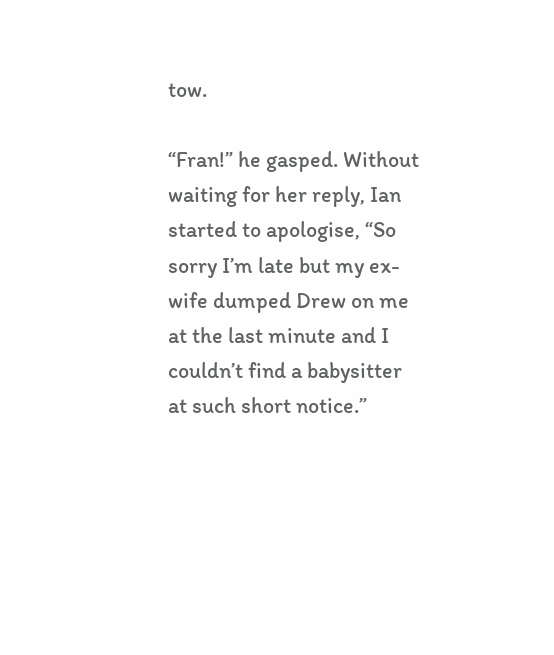tow.

“Fran!” he gasped. Without waiting for her reply, Ian started to apologise, “So sorry I’m late but my ex-wife dumped Drew on me at the last minute and I couldn’t find a babysitter at such short notice.”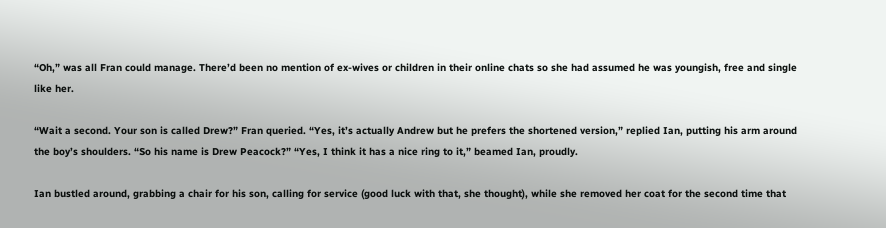“Oh,” was all Fran could manage. There’d been no mention of ex-wives or children in their online chats so she had assumed he was youngish, free and single like her.

“Wait a second. Your son is called Drew?” Fran queried. “Yes, it’s actually Andrew but he prefers the shortened version,” replied Ian, putting his arm around the boy’s shoulders. “So his name is Drew Peacock?” “Yes, I think it has a nice ring to it,” beamed Ian, proudly.

Ian bustled around, grabbing a chair for his son, calling for service (good luck with that, she thought), while she removed her coat for the second time that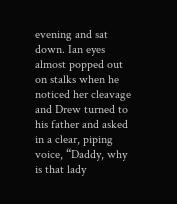evening and sat down. Ian eyes almost popped out on stalks when he noticed her cleavage and Drew turned to his father and asked in a clear, piping voice, “Daddy, why is that lady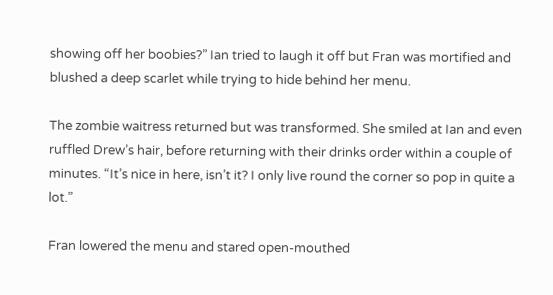showing off her boobies?” Ian tried to laugh it off but Fran was mortified and blushed a deep scarlet while trying to hide behind her menu.

The zombie waitress returned but was transformed. She smiled at Ian and even ruffled Drew’s hair, before returning with their drinks order within a couple of minutes. “It’s nice in here, isn’t it? I only live round the corner so pop in quite a lot.”

Fran lowered the menu and stared open-mouthed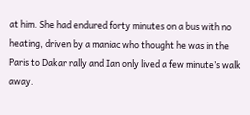at him. She had endured forty minutes on a bus with no heating, driven by a maniac who thought he was in the Paris to Dakar rally and Ian only lived a few minute’s walk away.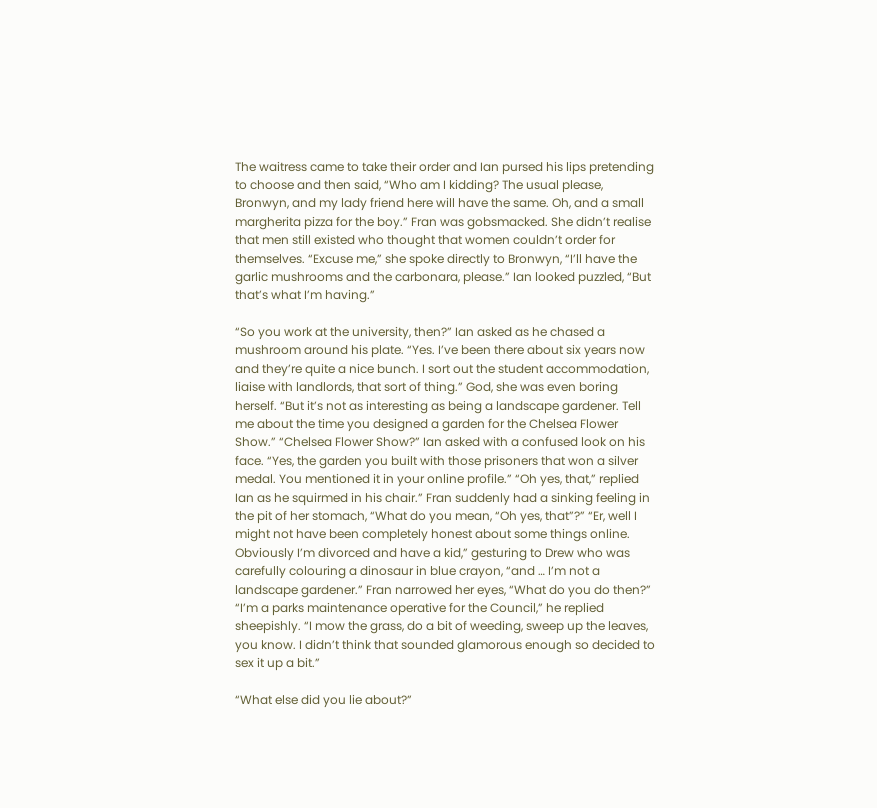The waitress came to take their order and Ian pursed his lips pretending to choose and then said, “Who am I kidding? The usual please, Bronwyn, and my lady friend here will have the same. Oh, and a small margherita pizza for the boy.” Fran was gobsmacked. She didn’t realise that men still existed who thought that women couldn’t order for themselves. “Excuse me,” she spoke directly to Bronwyn, “I’ll have the garlic mushrooms and the carbonara, please.” Ian looked puzzled, “But that’s what I’m having.”

“So you work at the university, then?” Ian asked as he chased a mushroom around his plate. “Yes. I’ve been there about six years now and they’re quite a nice bunch. I sort out the student accommodation, liaise with landlords, that sort of thing.” God, she was even boring herself. “But it’s not as interesting as being a landscape gardener. Tell me about the time you designed a garden for the Chelsea Flower Show.” “Chelsea Flower Show?” Ian asked with a confused look on his face. “Yes, the garden you built with those prisoners that won a silver medal. You mentioned it in your online profile.” “Oh yes, that,” replied Ian as he squirmed in his chair.” Fran suddenly had a sinking feeling in the pit of her stomach, “What do you mean, “Oh yes, that”?” “Er, well I might not have been completely honest about some things online. Obviously I’m divorced and have a kid,” gesturing to Drew who was carefully colouring a dinosaur in blue crayon, “and … I’m not a landscape gardener.” Fran narrowed her eyes, “What do you do then?” “I’m a parks maintenance operative for the Council,” he replied sheepishly. “I mow the grass, do a bit of weeding, sweep up the leaves, you know. I didn’t think that sounded glamorous enough so decided to sex it up a bit.”

“What else did you lie about?”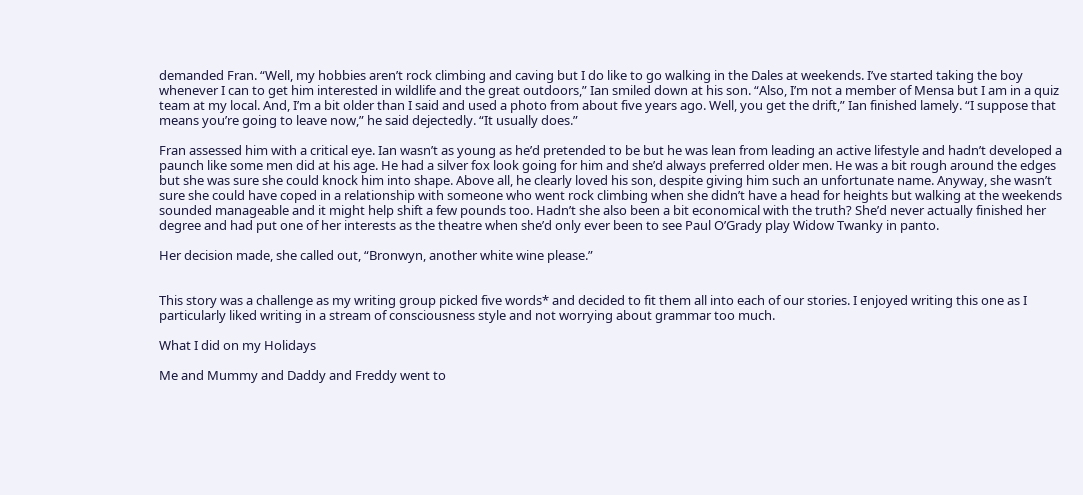demanded Fran. “Well, my hobbies aren’t rock climbing and caving but I do like to go walking in the Dales at weekends. I’ve started taking the boy whenever I can to get him interested in wildlife and the great outdoors,” Ian smiled down at his son. “Also, I’m not a member of Mensa but I am in a quiz team at my local. And, I’m a bit older than I said and used a photo from about five years ago. Well, you get the drift,” Ian finished lamely. “I suppose that means you’re going to leave now,” he said dejectedly. “It usually does.”

Fran assessed him with a critical eye. Ian wasn’t as young as he’d pretended to be but he was lean from leading an active lifestyle and hadn’t developed a paunch like some men did at his age. He had a silver fox look going for him and she’d always preferred older men. He was a bit rough around the edges but she was sure she could knock him into shape. Above all, he clearly loved his son, despite giving him such an unfortunate name. Anyway, she wasn’t sure she could have coped in a relationship with someone who went rock climbing when she didn’t have a head for heights but walking at the weekends sounded manageable and it might help shift a few pounds too. Hadn’t she also been a bit economical with the truth? She’d never actually finished her degree and had put one of her interests as the theatre when she’d only ever been to see Paul O’Grady play Widow Twanky in panto.

Her decision made, she called out, “Bronwyn, another white wine please.”


This story was a challenge as my writing group picked five words* and decided to fit them all into each of our stories. I enjoyed writing this one as I particularly liked writing in a stream of consciousness style and not worrying about grammar too much.

What I did on my Holidays

Me and Mummy and Daddy and Freddy went to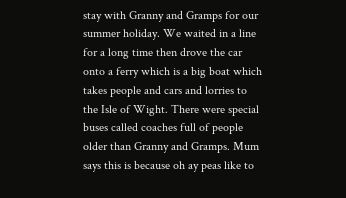stay with Granny and Gramps for our summer holiday. We waited in a line for a long time then drove the car onto a ferry which is a big boat which takes people and cars and lorries to the Isle of Wight. There were special buses called coaches full of people older than Granny and Gramps. Mum says this is because oh ay peas like to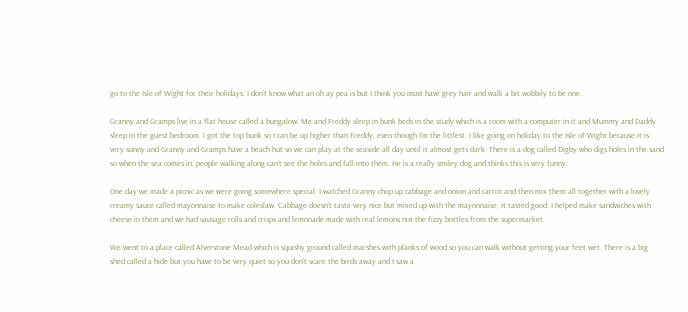go to the Isle of Wight for their holidays. I don’t know what an oh ay pea is but I think you must have grey hair and walk a bit wobbily to be one.

Granny and Gramps live in a flat house called a bungalow. Me and Freddy sleep in bunk beds in the study which is a room with a computer in it and Mummy and Daddy sleep in the guest bedroom. I got the top bunk so I can be up higher than Freddy, even though I’m the littlest. I like going on holiday to the Isle of Wight because it is very sunny and Granny and Gramps have a beach hut so we can play at the seaside all day until it almost gets dark. There is a dog called Digby who digs holes in the sand so when the sea comes in, people walking along can’t see the holes and fall into them. He is a really smiley dog and thinks this is very funny.

One day we made a picnic as we were going somewhere special. I watched Granny chop up cabbage and onion and carrot and then mix them all together with a lovely creamy sauce called mayonnaise to make coleslaw. Cabbage doesn’t taste very nice but mixed up with the mayonnaise, it tasted good. I helped make sandwiches with cheese in them and we had sausage rolls and crisps and lemonade made with real lemons not the fizzy bottles from the supermarket.

We went to a place called Alverstone Mead which is squishy ground called marshes with planks of wood so you can walk without getting your feet wet. There is a big shed called a hide but you have to be very quiet so you don’t scare the birds away and I saw a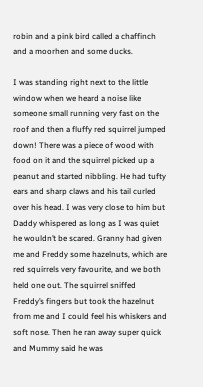robin and a pink bird called a chaffinch and a moorhen and some ducks.

I was standing right next to the little window when we heard a noise like someone small running very fast on the roof and then a fluffy red squirrel jumped down! There was a piece of wood with food on it and the squirrel picked up a peanut and started nibbling. He had tufty ears and sharp claws and his tail curled over his head. I was very close to him but Daddy whispered as long as I was quiet he wouldn’t be scared. Granny had given me and Freddy some hazelnuts, which are red squirrels very favourite, and we both held one out. The squirrel sniffed Freddy’s fingers but took the hazelnut from me and I could feel his whiskers and soft nose. Then he ran away super quick and Mummy said he was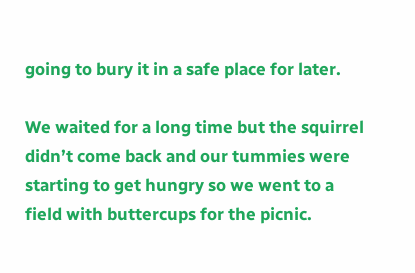going to bury it in a safe place for later.

We waited for a long time but the squirrel didn’t come back and our tummies were starting to get hungry so we went to a field with buttercups for the picnic.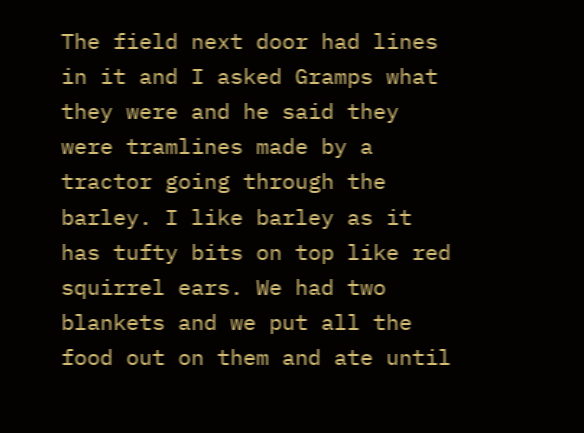The field next door had lines in it and I asked Gramps what they were and he said they were tramlines made by a tractor going through the barley. I like barley as it has tufty bits on top like red squirrel ears. We had two blankets and we put all the food out on them and ate until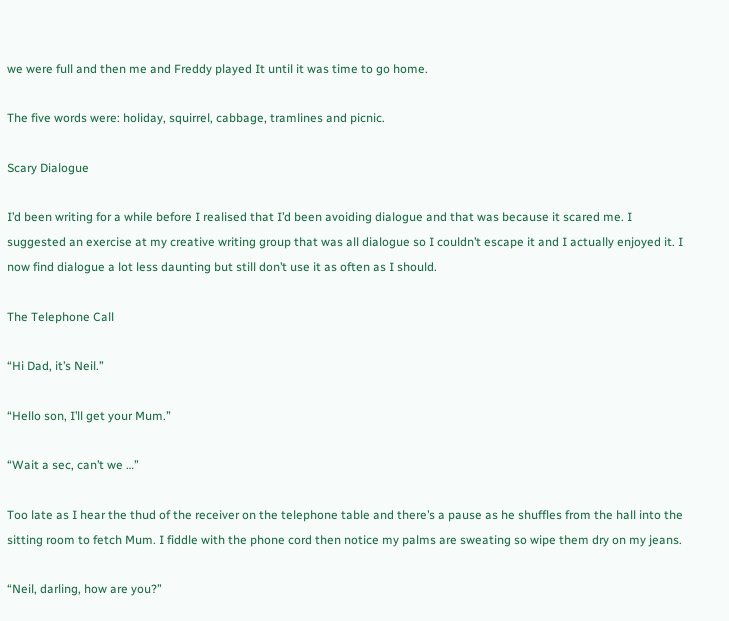we were full and then me and Freddy played It until it was time to go home.

The five words were: holiday, squirrel, cabbage, tramlines and picnic.

Scary Dialogue

I’d been writing for a while before I realised that I’d been avoiding dialogue and that was because it scared me. I suggested an exercise at my creative writing group that was all dialogue so I couldn’t escape it and I actually enjoyed it. I now find dialogue a lot less daunting but still don’t use it as often as I should.

The Telephone Call

“Hi Dad, it’s Neil.”

“Hello son, I’ll get your Mum.”

“Wait a sec, can’t we …”

Too late as I hear the thud of the receiver on the telephone table and there’s a pause as he shuffles from the hall into the sitting room to fetch Mum. I fiddle with the phone cord then notice my palms are sweating so wipe them dry on my jeans.

“Neil, darling, how are you?”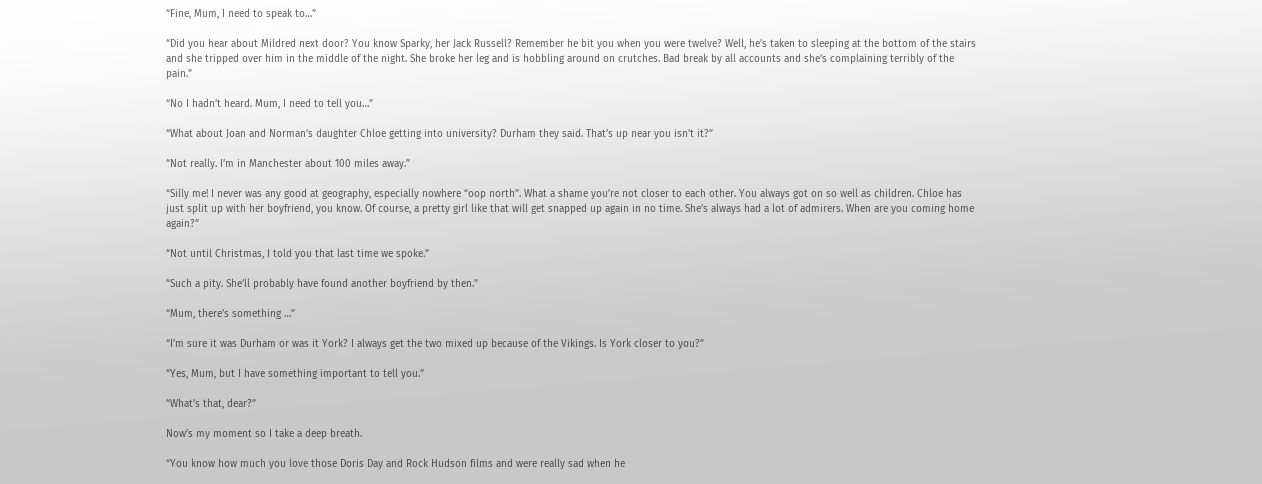“Fine, Mum, I need to speak to…”

“Did you hear about Mildred next door? You know Sparky, her Jack Russell? Remember he bit you when you were twelve? Well, he’s taken to sleeping at the bottom of the stairs and she tripped over him in the middle of the night. She broke her leg and is hobbling around on crutches. Bad break by all accounts and she’s complaining terribly of the pain.”

“No I hadn’t heard. Mum, I need to tell you…”

“What about Joan and Norman’s daughter Chloe getting into university? Durham they said. That’s up near you isn’t it?”

“Not really. I’m in Manchester about 100 miles away.”

“Silly me! I never was any good at geography, especially nowhere “oop north”. What a shame you’re not closer to each other. You always got on so well as children. Chloe has just split up with her boyfriend, you know. Of course, a pretty girl like that will get snapped up again in no time. She’s always had a lot of admirers. When are you coming home again?”

“Not until Christmas, I told you that last time we spoke.”

“Such a pity. She’ll probably have found another boyfriend by then.”

“Mum, there’s something …”

“I’m sure it was Durham or was it York? I always get the two mixed up because of the Vikings. Is York closer to you?”

“Yes, Mum, but I have something important to tell you.”

“What’s that, dear?”

Now’s my moment so I take a deep breath.

“You know how much you love those Doris Day and Rock Hudson films and were really sad when he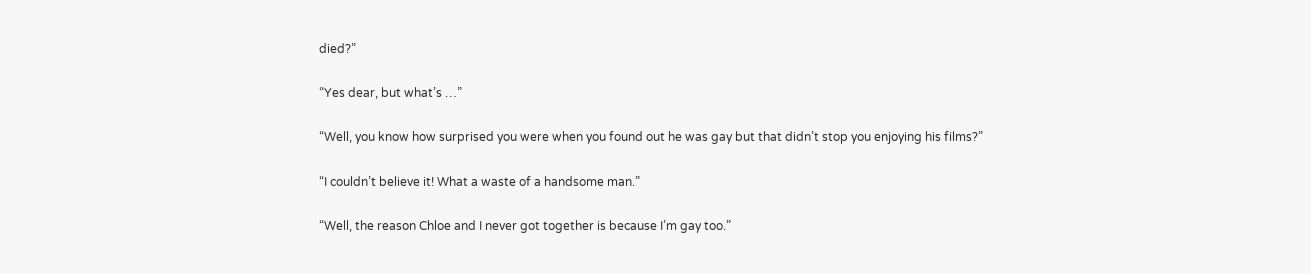died?”

“Yes dear, but what’s …”

“Well, you know how surprised you were when you found out he was gay but that didn’t stop you enjoying his films?”

“I couldn’t believe it! What a waste of a handsome man.”

“Well, the reason Chloe and I never got together is because I’m gay too.”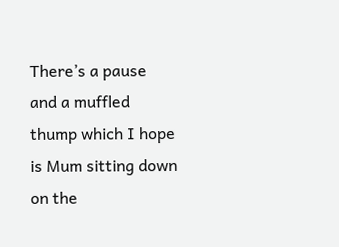There’s a pause and a muffled thump which I hope is Mum sitting down on the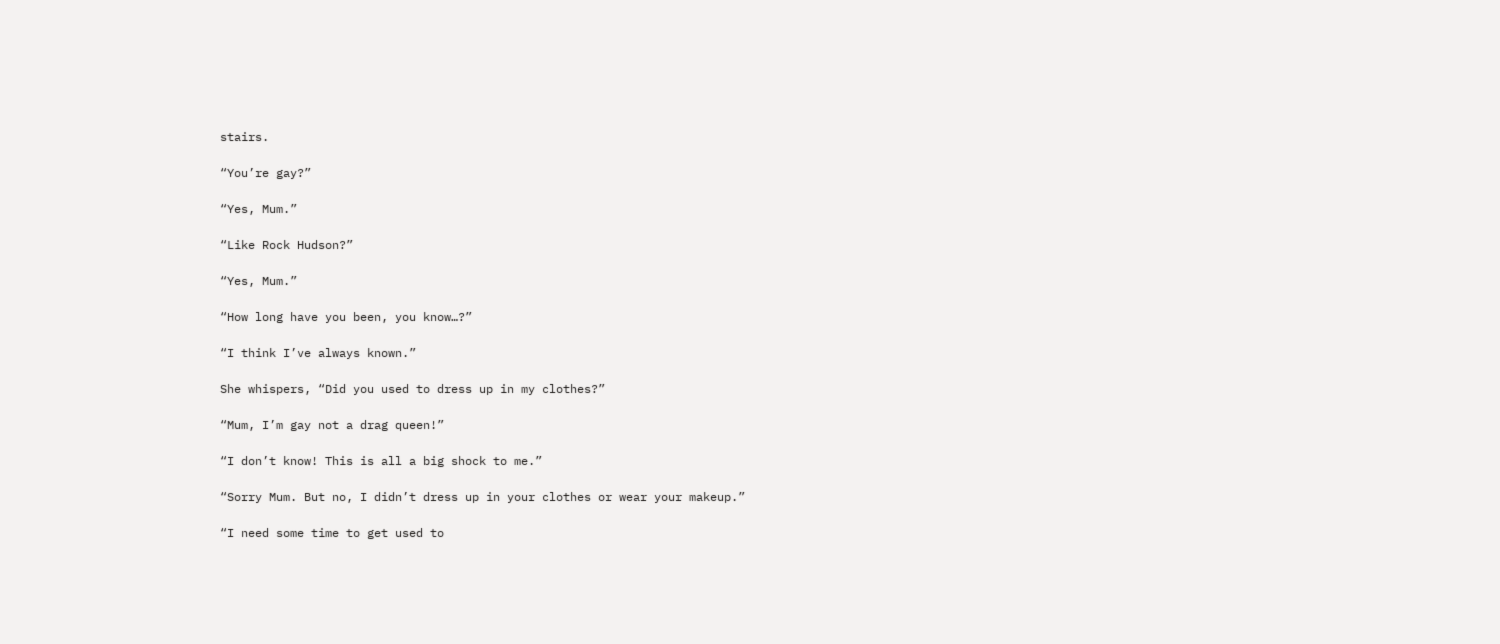stairs.

“You’re gay?”

“Yes, Mum.”

“Like Rock Hudson?”

“Yes, Mum.”

“How long have you been, you know…?”

“I think I’ve always known.”

She whispers, “Did you used to dress up in my clothes?”

“Mum, I’m gay not a drag queen!”

“I don’t know! This is all a big shock to me.”

“Sorry Mum. But no, I didn’t dress up in your clothes or wear your makeup.”

“I need some time to get used to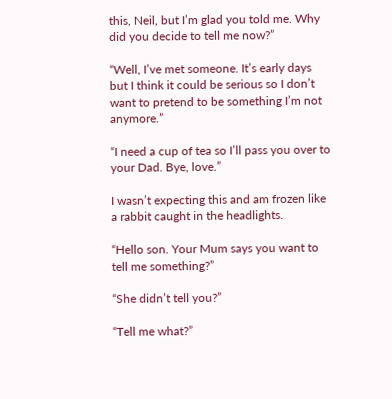this, Neil, but I’m glad you told me. Why did you decide to tell me now?”

“Well, I’ve met someone. It’s early days but I think it could be serious so I don’t want to pretend to be something I’m not anymore.”

“I need a cup of tea so I’ll pass you over to your Dad. Bye, love.”

I wasn’t expecting this and am frozen like a rabbit caught in the headlights.

“Hello son. Your Mum says you want to tell me something?”

“She didn’t tell you?”

“Tell me what?”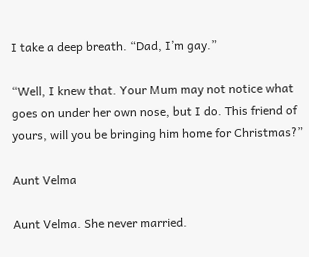I take a deep breath. “Dad, I’m gay.”

“Well, I knew that. Your Mum may not notice what goes on under her own nose, but I do. This friend of yours, will you be bringing him home for Christmas?”

Aunt Velma

Aunt Velma. She never married.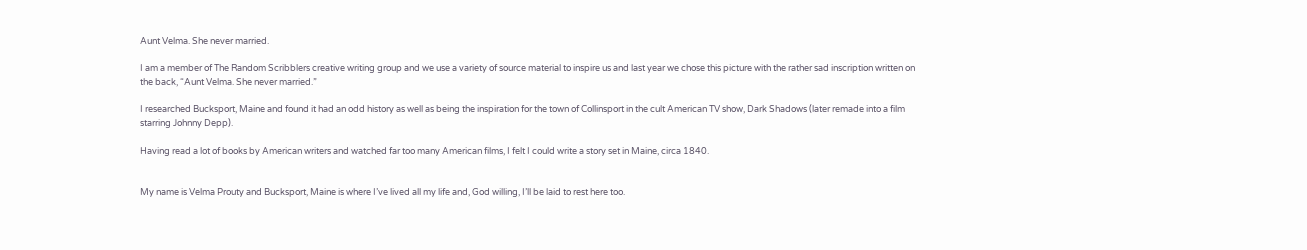Aunt Velma. She never married.

I am a member of The Random Scribblers creative writing group and we use a variety of source material to inspire us and last year we chose this picture with the rather sad inscription written on the back, “Aunt Velma. She never married.”

I researched Bucksport, Maine and found it had an odd history as well as being the inspiration for the town of Collinsport in the cult American TV show, Dark Shadows (later remade into a film starring Johnny Depp).

Having read a lot of books by American writers and watched far too many American films, I felt I could write a story set in Maine, circa 1840.


My name is Velma Prouty and Bucksport, Maine is where I’ve lived all my life and, God willing, I’ll be laid to rest here too.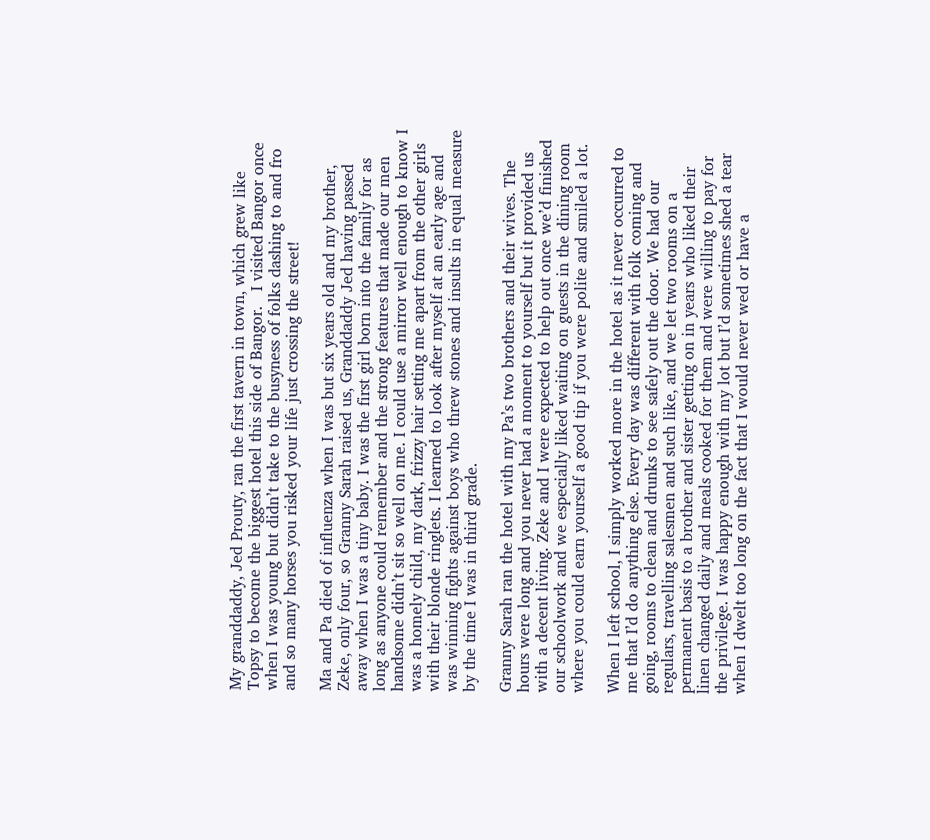My granddaddy, Jed Prouty, ran the first tavern in town, which grew like Topsy to become the biggest hotel this side of Bangor.   I visited Bangor once when I was young but didn’t take to the busyness of folks dashing to and fro and so many horses you risked your life just crossing the street!

Ma and Pa died of influenza when I was but six years old and my brother, Zeke, only four, so Granny Sarah raised us, Granddaddy Jed having passed away when I was a tiny baby. I was the first girl born into the family for as long as anyone could remember and the strong features that made our men handsome didn’t sit so well on me. I could use a mirror well enough to know I was a homely child, my dark, frizzy hair setting me apart from the other girls with their blonde ringlets. I learned to look after myself at an early age and was winning fights against boys who threw stones and insults in equal measure by the time I was in third grade.

Granny Sarah ran the hotel with my Pa’s two brothers and their wives. The hours were long and you never had a moment to yourself but it provided us with a decent living. Zeke and I were expected to help out once we’d finished our schoolwork and we especially liked waiting on guests in the dining room where you could earn yourself a good tip if you were polite and smiled a lot.

When I left school, I simply worked more in the hotel as it never occurred to me that I’d do anything else. Every day was different with folk coming and going, rooms to clean and drunks to see safely out the door. We had our regulars, travelling salesmen and such like, and we let two rooms on a permanent basis to a brother and sister getting on in years who liked their linen changed daily and meals cooked for them and were willing to pay for the privilege. I was happy enough with my lot but I’d sometimes shed a tear when I dwelt too long on the fact that I would never wed or have a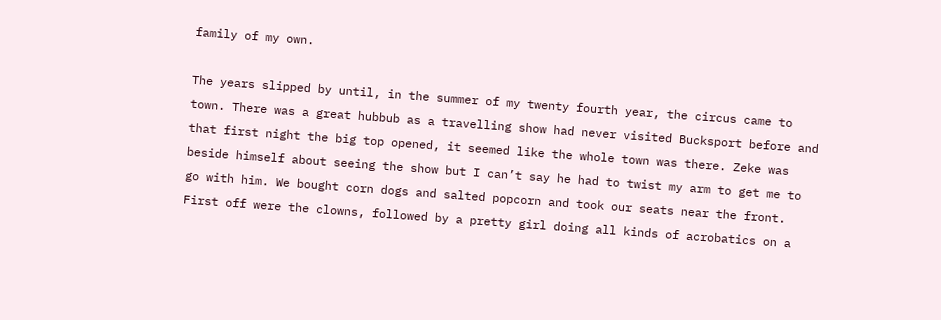family of my own.

The years slipped by until, in the summer of my twenty fourth year, the circus came to town. There was a great hubbub as a travelling show had never visited Bucksport before and that first night the big top opened, it seemed like the whole town was there. Zeke was beside himself about seeing the show but I can’t say he had to twist my arm to get me to go with him. We bought corn dogs and salted popcorn and took our seats near the front. First off were the clowns, followed by a pretty girl doing all kinds of acrobatics on a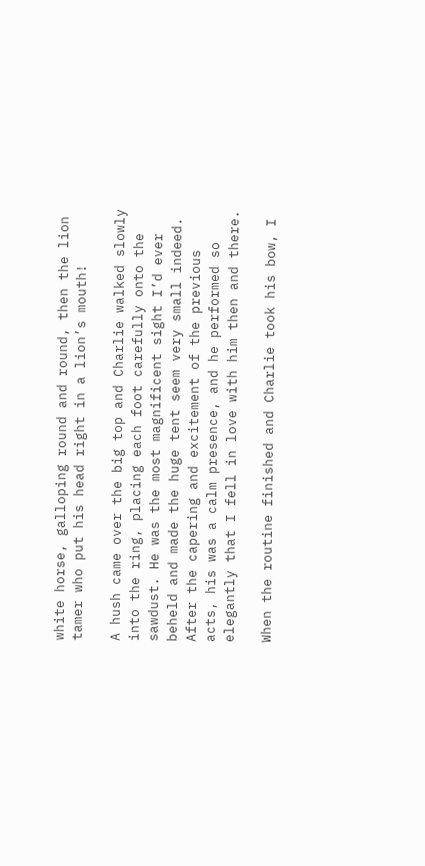white horse, galloping round and round, then the lion tamer who put his head right in a lion’s mouth!

A hush came over the big top and Charlie walked slowly into the ring, placing each foot carefully onto the sawdust. He was the most magnificent sight I’d ever beheld and made the huge tent seem very small indeed.  After the capering and excitement of the previous acts, his was a calm presence, and he performed so elegantly that I fell in love with him then and there.

When the routine finished and Charlie took his bow, I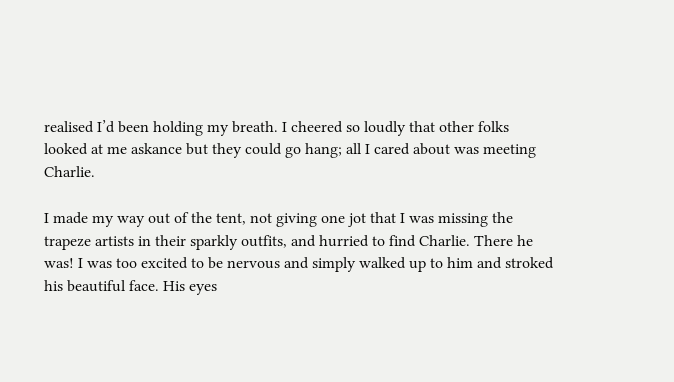realised I’d been holding my breath. I cheered so loudly that other folks looked at me askance but they could go hang; all I cared about was meeting Charlie.

I made my way out of the tent, not giving one jot that I was missing the trapeze artists in their sparkly outfits, and hurried to find Charlie. There he was! I was too excited to be nervous and simply walked up to him and stroked his beautiful face. His eyes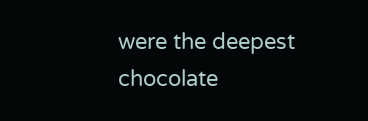were the deepest chocolate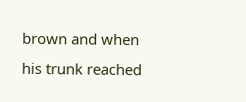brown and when his trunk reached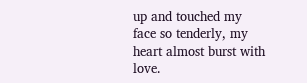up and touched my face so tenderly, my heart almost burst with love.